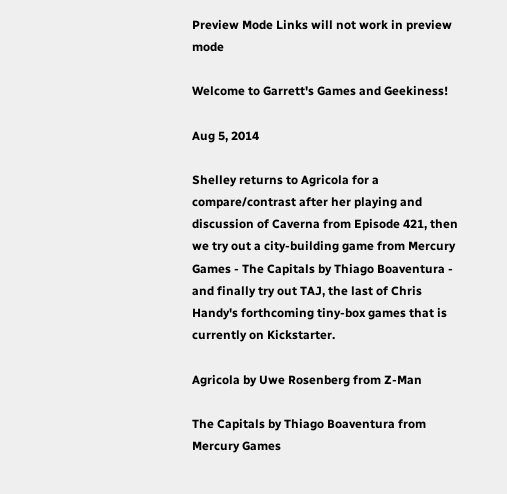Preview Mode Links will not work in preview mode

Welcome to Garrett's Games and Geekiness!

Aug 5, 2014

Shelley returns to Agricola for a compare/contrast after her playing and discussion of Caverna from Episode 421, then we try out a city-building game from Mercury Games - The Capitals by Thiago Boaventura - and finally try out TAJ, the last of Chris Handy's forthcoming tiny-box games that is currently on Kickstarter.

Agricola by Uwe Rosenberg from Z-Man

The Capitals by Thiago Boaventura from Mercury Games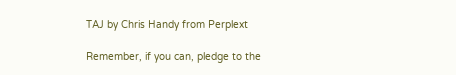TAJ by Chris Handy from Perplext

Remember, if you can, pledge to the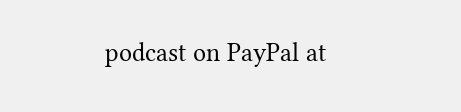podcast on PayPal at